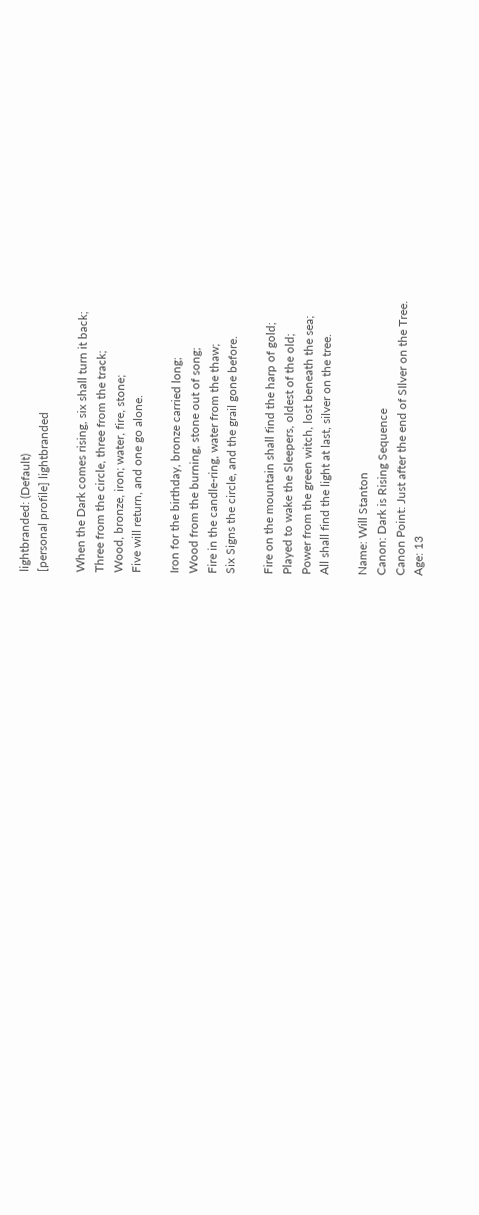lightbranded: (Default)
[personal profile] lightbranded

When the Dark comes rising, six shall turn it back;
Three from the circle, three from the track;
Wood, bronze, iron; water, fire, stone;
Five will return, and one go alone.

Iron for the birthday, bronze carried long;
Wood from the burning, stone out of song;
Fire in the candle-ring, water from the thaw;
Six Signs the circle, and the grail gone before.

Fire on the mountain shall find the harp of gold;
Played to wake the Sleepers, oldest of the old;
Power from the green witch, lost beneath the sea;
All shall find the light at last, silver on the tree.

Name: Will Stanton
Canon: Dark is Rising Sequence
Canon Point: Just after the end of SIlver on the Tree.
Age: 13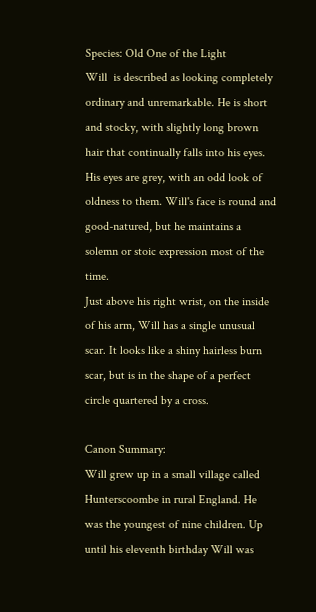Species: Old One of the Light
Will  is described as looking completely ordinary and unremarkable. He is short and stocky, with slightly long brown hair that continually falls into his eyes. His eyes are grey, with an odd look of oldness to them. Will's face is round and good-natured, but he maintains a solemn or stoic expression most of the time.
Just above his right wrist, on the inside of his arm, Will has a single unusual scar. It looks like a shiny hairless burn scar, but is in the shape of a perfect circle quartered by a cross.

Canon Summary:
Will grew up in a small village called Hunterscoombe in rural England. He was the youngest of nine children. Up until his eleventh birthday Will was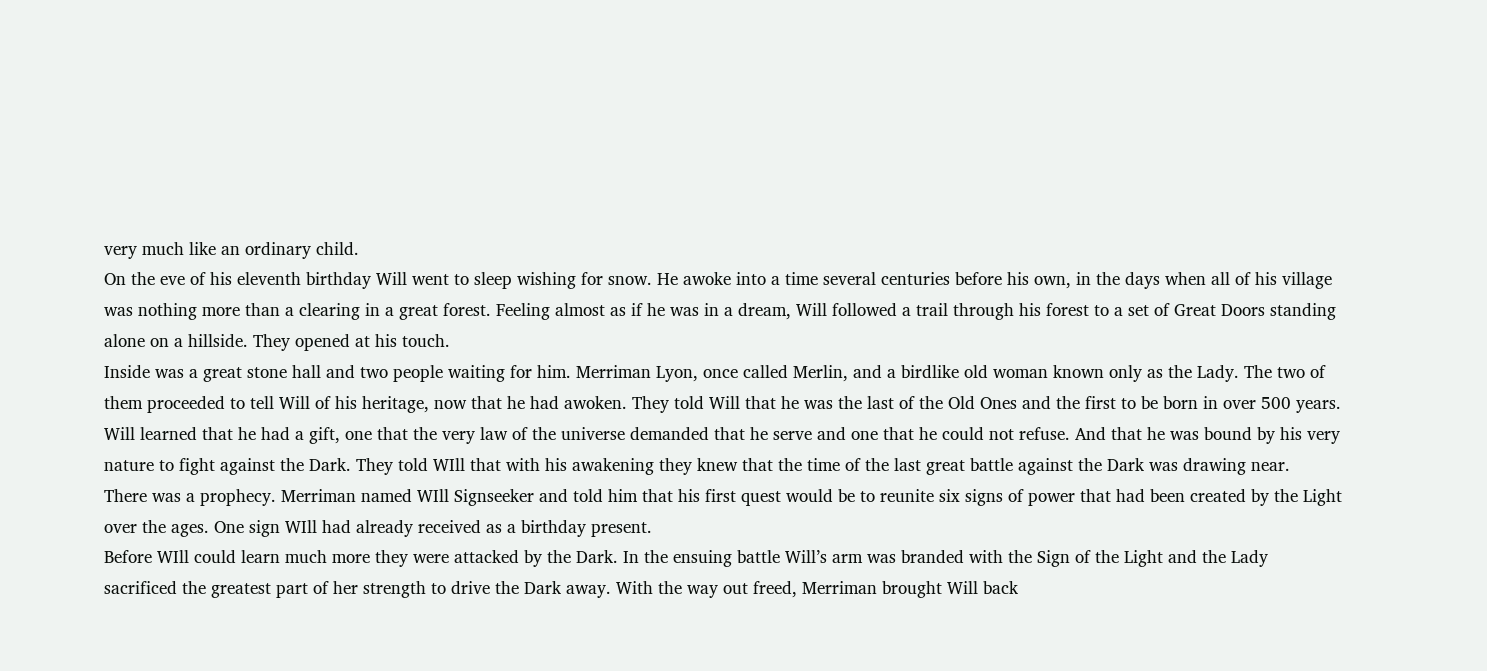very much like an ordinary child.
On the eve of his eleventh birthday Will went to sleep wishing for snow. He awoke into a time several centuries before his own, in the days when all of his village was nothing more than a clearing in a great forest. Feeling almost as if he was in a dream, Will followed a trail through his forest to a set of Great Doors standing alone on a hillside. They opened at his touch.
Inside was a great stone hall and two people waiting for him. Merriman Lyon, once called Merlin, and a birdlike old woman known only as the Lady. The two of them proceeded to tell Will of his heritage, now that he had awoken. They told Will that he was the last of the Old Ones and the first to be born in over 500 years. Will learned that he had a gift, one that the very law of the universe demanded that he serve and one that he could not refuse. And that he was bound by his very nature to fight against the Dark. They told WIll that with his awakening they knew that the time of the last great battle against the Dark was drawing near.
There was a prophecy. Merriman named WIll Signseeker and told him that his first quest would be to reunite six signs of power that had been created by the Light over the ages. One sign WIll had already received as a birthday present.
Before WIll could learn much more they were attacked by the Dark. In the ensuing battle Will’s arm was branded with the Sign of the Light and the Lady sacrificed the greatest part of her strength to drive the Dark away. With the way out freed, Merriman brought Will back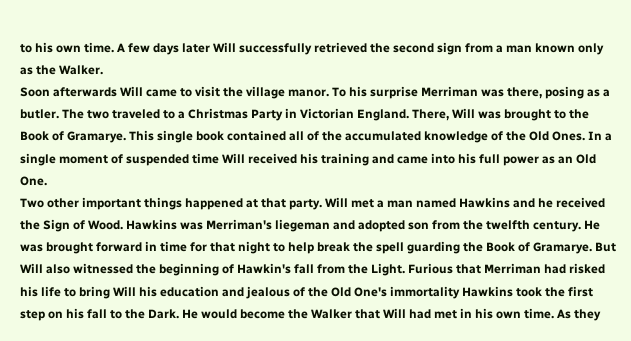to his own time. A few days later Will successfully retrieved the second sign from a man known only as the Walker.
Soon afterwards Will came to visit the village manor. To his surprise Merriman was there, posing as a butler. The two traveled to a Christmas Party in Victorian England. There, Will was brought to the Book of Gramarye. This single book contained all of the accumulated knowledge of the Old Ones. In a single moment of suspended time Will received his training and came into his full power as an Old One.
Two other important things happened at that party. Will met a man named Hawkins and he received the Sign of Wood. Hawkins was Merriman's liegeman and adopted son from the twelfth century. He was brought forward in time for that night to help break the spell guarding the Book of Gramarye. But Will also witnessed the beginning of Hawkin's fall from the Light. Furious that Merriman had risked his life to bring Will his education and jealous of the Old One's immortality Hawkins took the first step on his fall to the Dark. He would become the Walker that Will had met in his own time. As they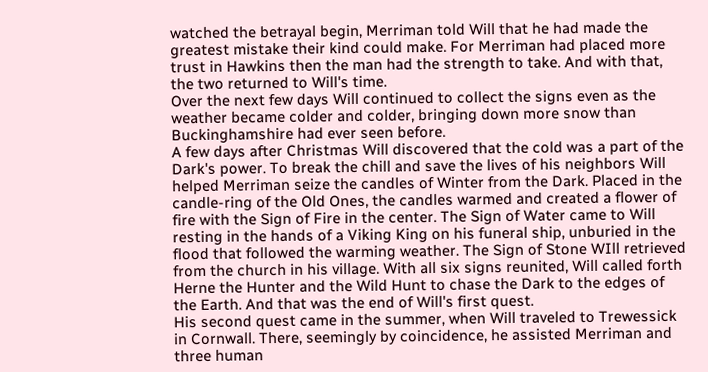watched the betrayal begin, Merriman told Will that he had made the greatest mistake their kind could make. For Merriman had placed more trust in Hawkins then the man had the strength to take. And with that, the two returned to Will's time.
Over the next few days Will continued to collect the signs even as the weather became colder and colder, bringing down more snow than Buckinghamshire had ever seen before.
A few days after Christmas Will discovered that the cold was a part of the Dark's power. To break the chill and save the lives of his neighbors Will helped Merriman seize the candles of Winter from the Dark. Placed in the candle-ring of the Old Ones, the candles warmed and created a flower of fire with the Sign of Fire in the center. The Sign of Water came to Will resting in the hands of a Viking King on his funeral ship, unburied in the flood that followed the warming weather. The Sign of Stone WIll retrieved from the church in his village. With all six signs reunited, Will called forth Herne the Hunter and the Wild Hunt to chase the Dark to the edges of the Earth. And that was the end of Will's first quest.
His second quest came in the summer, when Will traveled to Trewessick in Cornwall. There, seemingly by coincidence, he assisted Merriman and three human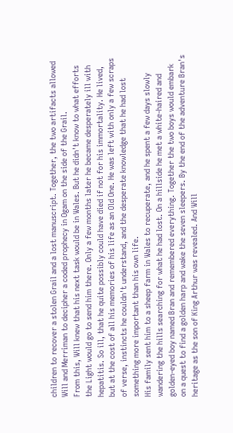children to recover a stolen Grail and a lost manuscript. Together, the two artifacts allowed Will and Merriman to decipher a coded prophecy in Ogam on the side of the Grail.
From this, Will knew that his next task would be in Wales. But he didn't know to what efforts the Light would go to send him there. Only a few months later he became desperately ill with hepatitis. So ill, that he quite possibly could have died if not for his immortality. He lived, but at the cost of all his memories of his life as an Old One. He was left with only a few scraps of verse, instincts he couldn't understand, and the desperate knowledge that he had lost something more important than his own life.
His family sent him to a sheep farm in Wales to recuperate, and he spent a few days slowly wandering the hills searching for what he had lost. On a hillside he met a white-haired and golden-eyed boy named Bran and remembered everything. Together the two boys would embark on a quest to find a golden harp and wake the seven sleepers. By the end of the adventure Bran's heritage as the son of King Arthur was revealed. And Will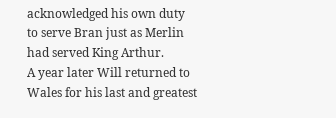acknowledged his own duty to serve Bran just as Merlin had served King Arthur.
A year later Will returned to Wales for his last and greatest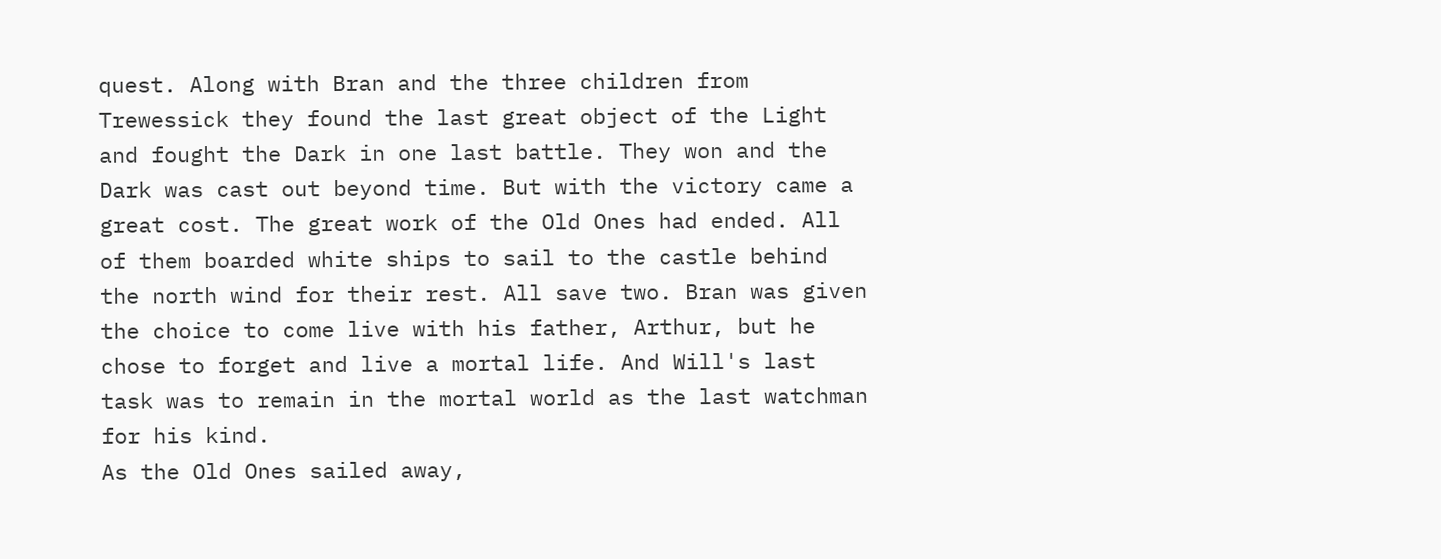quest. Along with Bran and the three children from Trewessick they found the last great object of the Light and fought the Dark in one last battle. They won and the Dark was cast out beyond time. But with the victory came a great cost. The great work of the Old Ones had ended. All of them boarded white ships to sail to the castle behind the north wind for their rest. All save two. Bran was given the choice to come live with his father, Arthur, but he chose to forget and live a mortal life. And Will's last task was to remain in the mortal world as the last watchman for his kind.
As the Old Ones sailed away,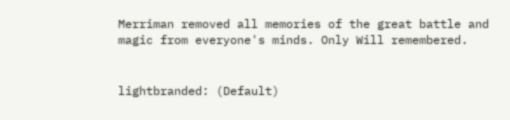Merriman removed all memories of the great battle and magic from everyone's minds. Only Will remembered.


lightbranded: (Default)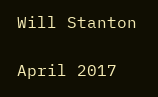Will Stanton

April 2017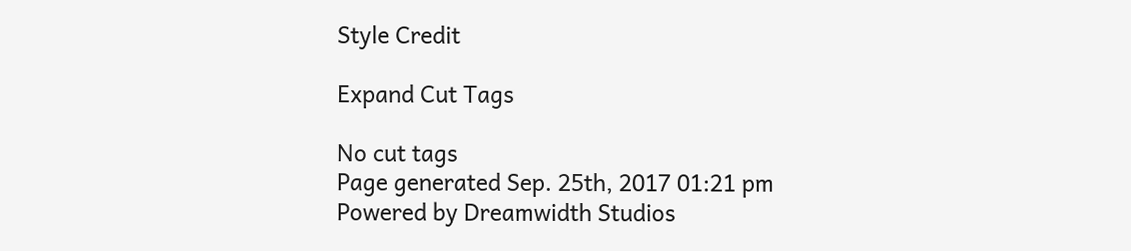Style Credit

Expand Cut Tags

No cut tags
Page generated Sep. 25th, 2017 01:21 pm
Powered by Dreamwidth Studios